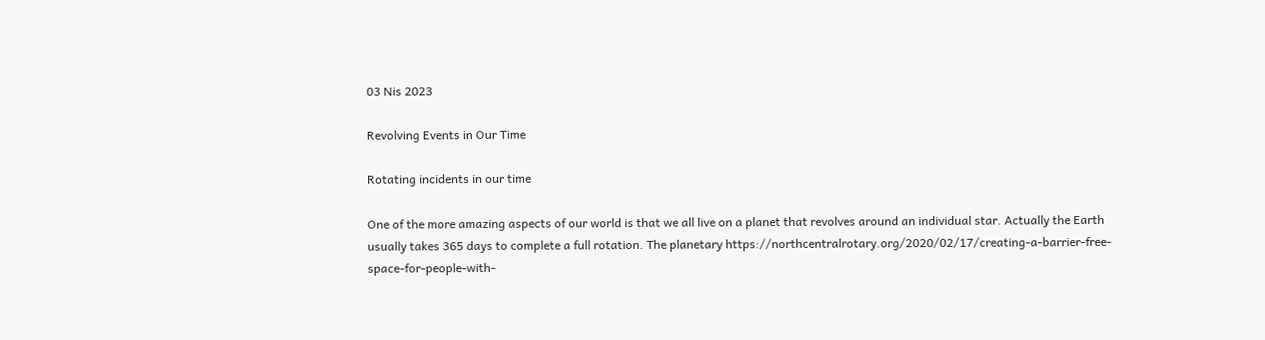03 Nis 2023

Revolving Events in Our Time

Rotating incidents in our time

One of the more amazing aspects of our world is that we all live on a planet that revolves around an individual star. Actually the Earth usually takes 365 days to complete a full rotation. The planetary https://northcentralrotary.org/2020/02/17/creating-a-barrier-free-space-for-people-with-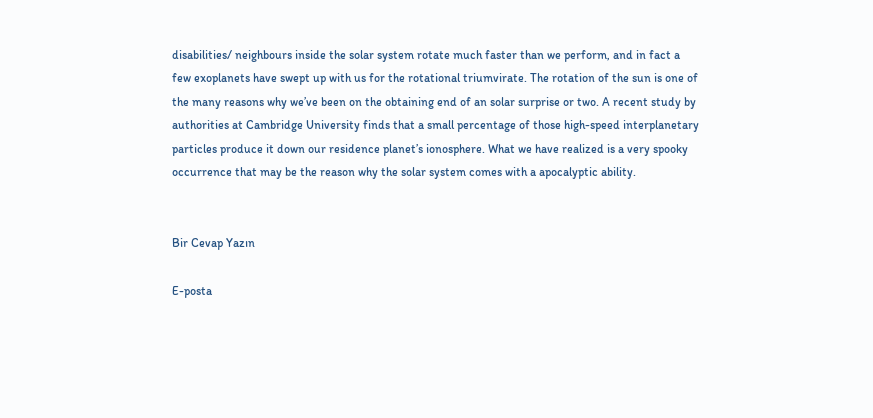disabilities/ neighbours inside the solar system rotate much faster than we perform, and in fact a few exoplanets have swept up with us for the rotational triumvirate. The rotation of the sun is one of the many reasons why we’ve been on the obtaining end of an solar surprise or two. A recent study by authorities at Cambridge University finds that a small percentage of those high-speed interplanetary particles produce it down our residence planet’s ionosphere. What we have realized is a very spooky occurrence that may be the reason why the solar system comes with a apocalyptic ability.


Bir Cevap Yazın

E-posta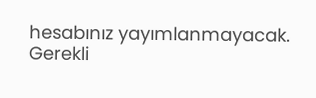hesabınız yayımlanmayacak. Gerekli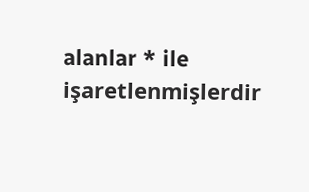alanlar * ile işaretlenmişlerdir